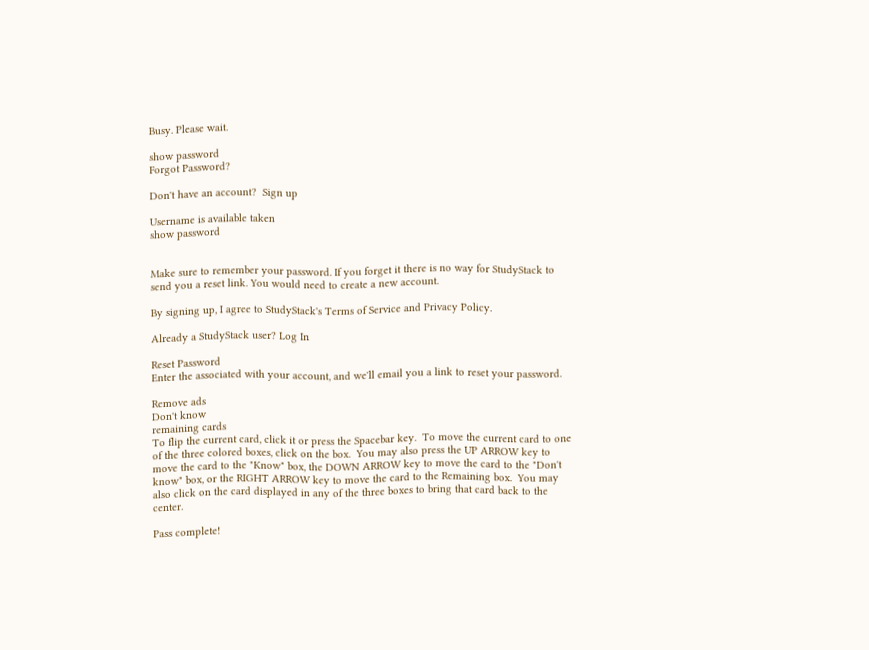Busy. Please wait.

show password
Forgot Password?

Don't have an account?  Sign up

Username is available taken
show password


Make sure to remember your password. If you forget it there is no way for StudyStack to send you a reset link. You would need to create a new account.

By signing up, I agree to StudyStack's Terms of Service and Privacy Policy.

Already a StudyStack user? Log In

Reset Password
Enter the associated with your account, and we'll email you a link to reset your password.

Remove ads
Don't know
remaining cards
To flip the current card, click it or press the Spacebar key.  To move the current card to one of the three colored boxes, click on the box.  You may also press the UP ARROW key to move the card to the "Know" box, the DOWN ARROW key to move the card to the "Don't know" box, or the RIGHT ARROW key to move the card to the Remaining box.  You may also click on the card displayed in any of the three boxes to bring that card back to the center.

Pass complete!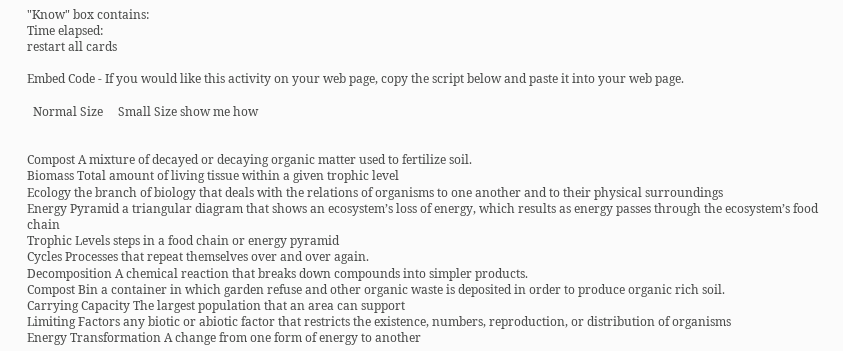"Know" box contains:
Time elapsed:
restart all cards

Embed Code - If you would like this activity on your web page, copy the script below and paste it into your web page.

  Normal Size     Small Size show me how


Compost A mixture of decayed or decaying organic matter used to fertilize soil.
Biomass Total amount of living tissue within a given trophic level
Ecology the branch of biology that deals with the relations of organisms to one another and to their physical surroundings
Energy Pyramid a triangular diagram that shows an ecosystem’s loss of energy, which results as energy passes through the ecosystem’s food chain
Trophic Levels steps in a food chain or energy pyramid
Cycles Processes that repeat themselves over and over again.
Decomposition A chemical reaction that breaks down compounds into simpler products.
Compost Bin a container in which garden refuse and other organic waste is deposited in order to produce organic rich soil.
Carrying Capacity The largest population that an area can support
Limiting Factors any biotic or abiotic factor that restricts the existence, numbers, reproduction, or distribution of organisms
Energy Transformation A change from one form of energy to another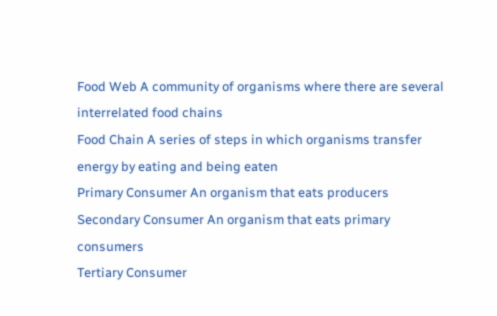Food Web A community of organisms where there are several interrelated food chains
Food Chain A series of steps in which organisms transfer energy by eating and being eaten
Primary Consumer An organism that eats producers
Secondary Consumer An organism that eats primary consumers
Tertiary Consumer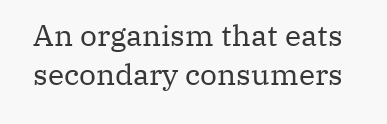An organism that eats secondary consumers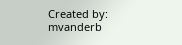Created by: mvanderb